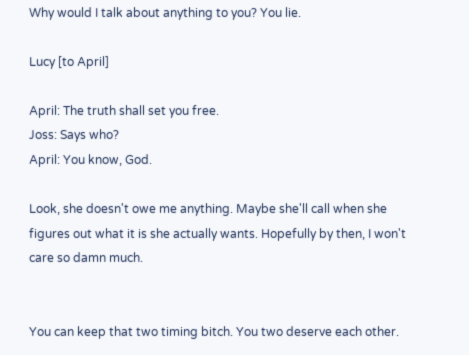Why would I talk about anything to you? You lie.

Lucy [to April]

April: The truth shall set you free.
Joss: Says who?
April: You know, God.

Look, she doesn't owe me anything. Maybe she'll call when she figures out what it is she actually wants. Hopefully by then, I won't care so damn much.


You can keep that two timing bitch. You two deserve each other.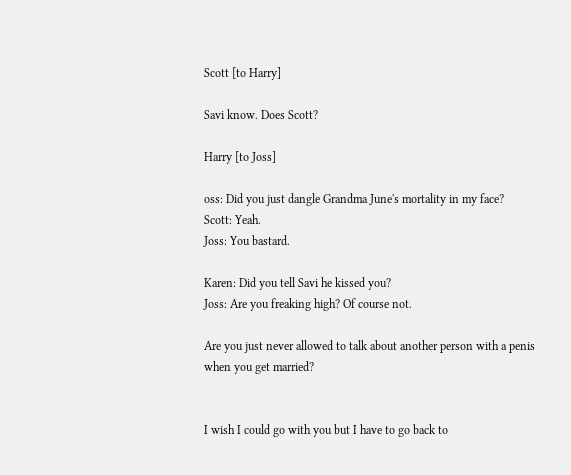Scott [to Harry]

Savi know. Does Scott?

Harry [to Joss]

oss: Did you just dangle Grandma June's mortality in my face?
Scott: Yeah.
Joss: You bastard.

Karen: Did you tell Savi he kissed you?
Joss: Are you freaking high? Of course not.

Are you just never allowed to talk about another person with a penis when you get married?


I wish I could go with you but I have to go back to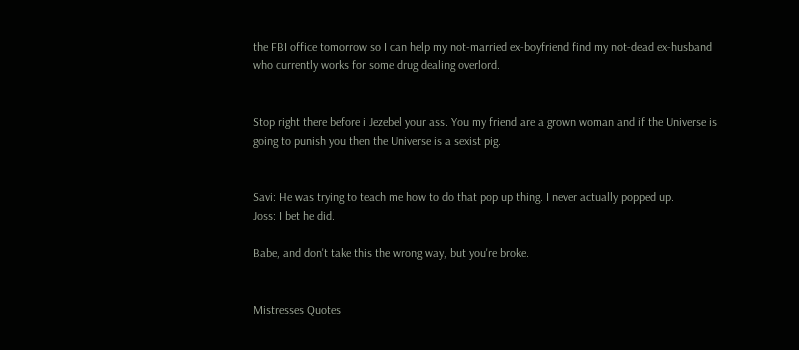the FBI office tomorrow so I can help my not-married ex-boyfriend find my not-dead ex-husband who currently works for some drug dealing overlord.


Stop right there before i Jezebel your ass. You my friend are a grown woman and if the Universe is going to punish you then the Universe is a sexist pig.


Savi: He was trying to teach me how to do that pop up thing. I never actually popped up.
Joss: I bet he did.

Babe, and don't take this the wrong way, but you're broke.


Mistresses Quotes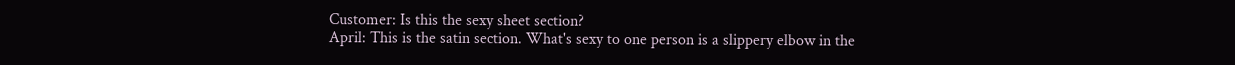Customer: Is this the sexy sheet section?
April: This is the satin section. What's sexy to one person is a slippery elbow in the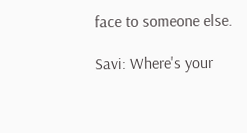face to someone else.

Savi: Where's your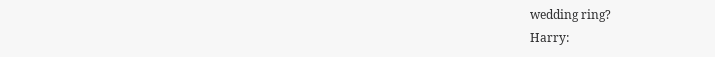wedding ring?
Harry: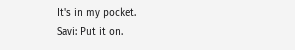It's in my pocket.
Savi: Put it on.